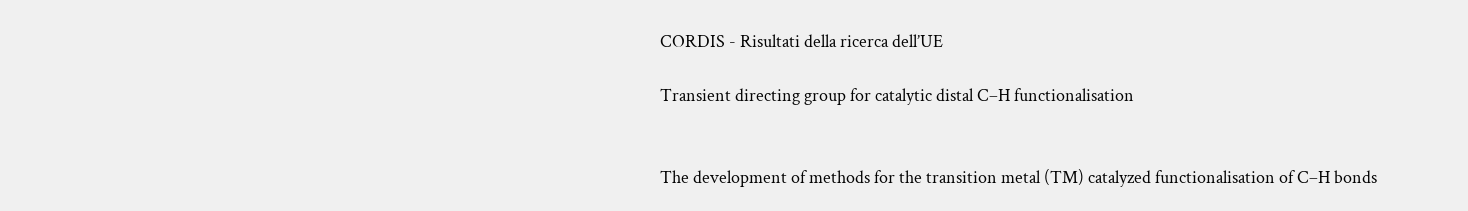CORDIS - Risultati della ricerca dell’UE

Transient directing group for catalytic distal C–H functionalisation


The development of methods for the transition metal (TM) catalyzed functionalisation of C–H bonds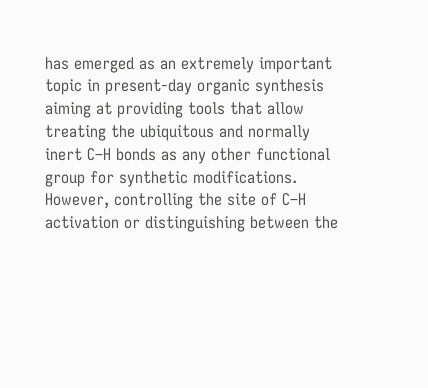has emerged as an extremely important topic in present-day organic synthesis aiming at providing tools that allow treating the ubiquitous and normally inert C–H bonds as any other functional group for synthetic modifications. However, controlling the site of C–H activation or distinguishing between the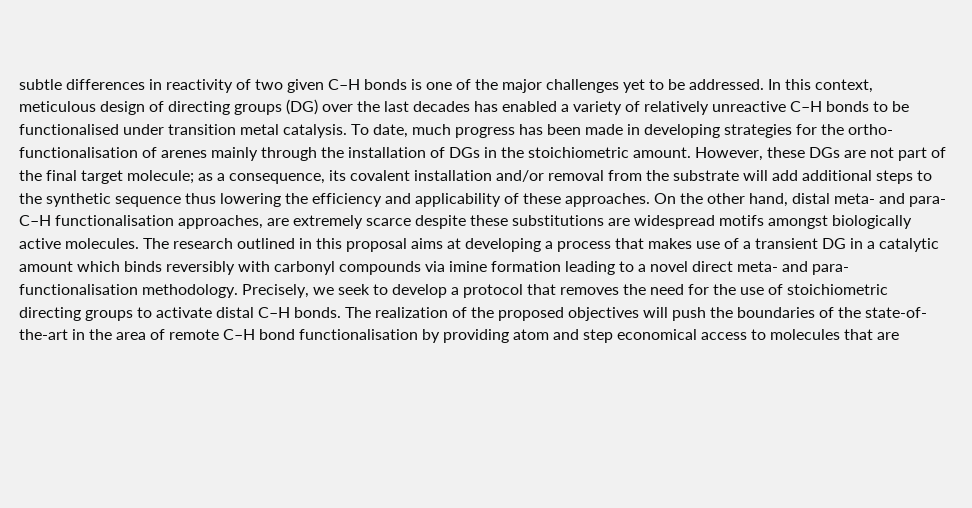subtle differences in reactivity of two given C–H bonds is one of the major challenges yet to be addressed. In this context, meticulous design of directing groups (DG) over the last decades has enabled a variety of relatively unreactive C–H bonds to be functionalised under transition metal catalysis. To date, much progress has been made in developing strategies for the ortho-functionalisation of arenes mainly through the installation of DGs in the stoichiometric amount. However, these DGs are not part of the final target molecule; as a consequence, its covalent installation and/or removal from the substrate will add additional steps to the synthetic sequence thus lowering the efficiency and applicability of these approaches. On the other hand, distal meta- and para-C–H functionalisation approaches, are extremely scarce despite these substitutions are widespread motifs amongst biologically active molecules. The research outlined in this proposal aims at developing a process that makes use of a transient DG in a catalytic amount which binds reversibly with carbonyl compounds via imine formation leading to a novel direct meta- and para-functionalisation methodology. Precisely, we seek to develop a protocol that removes the need for the use of stoichiometric directing groups to activate distal C–H bonds. The realization of the proposed objectives will push the boundaries of the state-of-the-art in the area of remote C–H bond functionalisation by providing atom and step economical access to molecules that are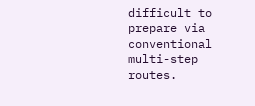difficult to prepare via conventional multi-step routes.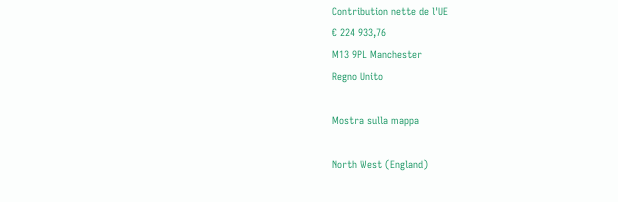Contribution nette de l'UE
€ 224 933,76
M13 9PL Manchester
Regno Unito

Mostra sulla mappa

North West (England)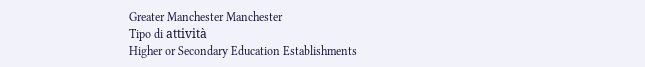Greater Manchester Manchester
Tipo di attività
Higher or Secondary Education Establishments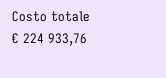Costo totale
€ 224 933,76